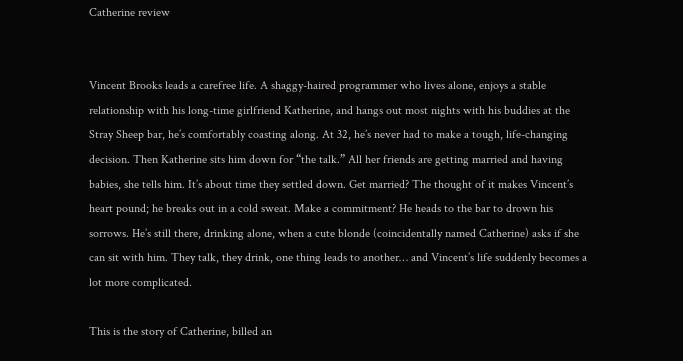Catherine review


Vincent Brooks leads a carefree life. A shaggy-haired programmer who lives alone, enjoys a stable relationship with his long-time girlfriend Katherine, and hangs out most nights with his buddies at the Stray Sheep bar, he’s comfortably coasting along. At 32, he’s never had to make a tough, life-changing decision. Then Katherine sits him down for “the talk.” All her friends are getting married and having babies, she tells him. It’s about time they settled down. Get married? The thought of it makes Vincent’s heart pound; he breaks out in a cold sweat. Make a commitment? He heads to the bar to drown his sorrows. He’s still there, drinking alone, when a cute blonde (coincidentally named Catherine) asks if she can sit with him. They talk, they drink, one thing leads to another… and Vincent’s life suddenly becomes a lot more complicated.

This is the story of Catherine, billed an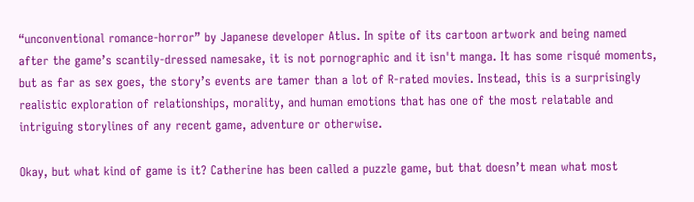“unconventional romance-horror” by Japanese developer Atlus. In spite of its cartoon artwork and being named after the game’s scantily-dressed namesake, it is not pornographic and it isn't manga. It has some risqué moments, but as far as sex goes, the story’s events are tamer than a lot of R-rated movies. Instead, this is a surprisingly realistic exploration of relationships, morality, and human emotions that has one of the most relatable and intriguing storylines of any recent game, adventure or otherwise.

Okay, but what kind of game is it? Catherine has been called a puzzle game, but that doesn’t mean what most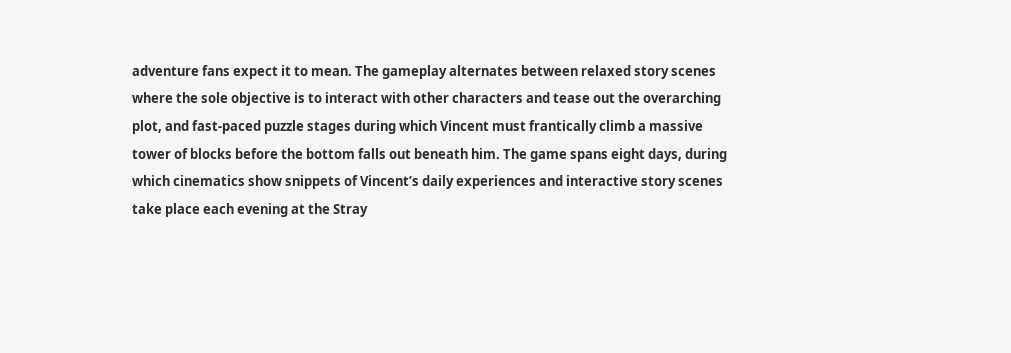adventure fans expect it to mean. The gameplay alternates between relaxed story scenes where the sole objective is to interact with other characters and tease out the overarching plot, and fast-paced puzzle stages during which Vincent must frantically climb a massive tower of blocks before the bottom falls out beneath him. The game spans eight days, during which cinematics show snippets of Vincent’s daily experiences and interactive story scenes take place each evening at the Stray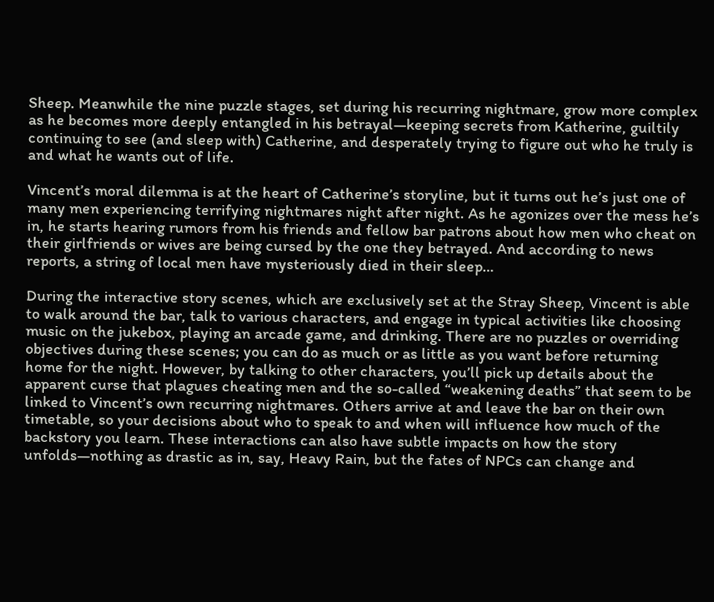Sheep. Meanwhile the nine puzzle stages, set during his recurring nightmare, grow more complex as he becomes more deeply entangled in his betrayal—keeping secrets from Katherine, guiltily continuing to see (and sleep with) Catherine, and desperately trying to figure out who he truly is and what he wants out of life.

Vincent’s moral dilemma is at the heart of Catherine’s storyline, but it turns out he’s just one of many men experiencing terrifying nightmares night after night. As he agonizes over the mess he’s in, he starts hearing rumors from his friends and fellow bar patrons about how men who cheat on their girlfriends or wives are being cursed by the one they betrayed. And according to news reports, a string of local men have mysteriously died in their sleep…

During the interactive story scenes, which are exclusively set at the Stray Sheep, Vincent is able to walk around the bar, talk to various characters, and engage in typical activities like choosing music on the jukebox, playing an arcade game, and drinking. There are no puzzles or overriding objectives during these scenes; you can do as much or as little as you want before returning home for the night. However, by talking to other characters, you’ll pick up details about the apparent curse that plagues cheating men and the so-called “weakening deaths” that seem to be linked to Vincent’s own recurring nightmares. Others arrive at and leave the bar on their own timetable, so your decisions about who to speak to and when will influence how much of the backstory you learn. These interactions can also have subtle impacts on how the story unfolds—nothing as drastic as in, say, Heavy Rain, but the fates of NPCs can change and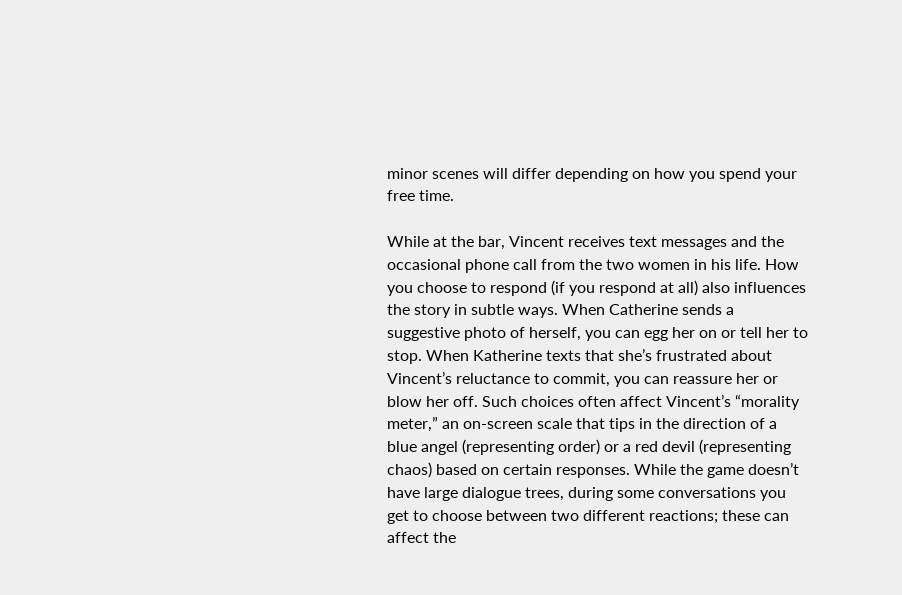minor scenes will differ depending on how you spend your free time.

While at the bar, Vincent receives text messages and the occasional phone call from the two women in his life. How you choose to respond (if you respond at all) also influences the story in subtle ways. When Catherine sends a suggestive photo of herself, you can egg her on or tell her to stop. When Katherine texts that she’s frustrated about Vincent’s reluctance to commit, you can reassure her or blow her off. Such choices often affect Vincent’s “morality meter,” an on-screen scale that tips in the direction of a blue angel (representing order) or a red devil (representing chaos) based on certain responses. While the game doesn’t have large dialogue trees, during some conversations you get to choose between two different reactions; these can affect the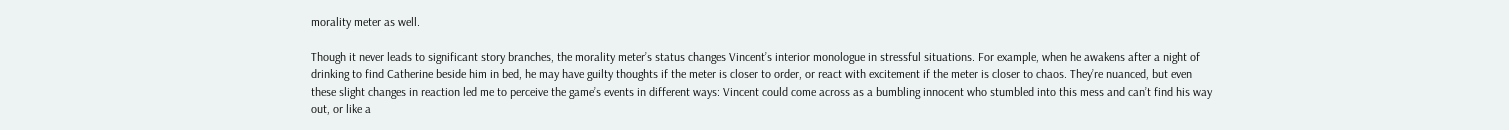morality meter as well.

Though it never leads to significant story branches, the morality meter’s status changes Vincent’s interior monologue in stressful situations. For example, when he awakens after a night of drinking to find Catherine beside him in bed, he may have guilty thoughts if the meter is closer to order, or react with excitement if the meter is closer to chaos. They’re nuanced, but even these slight changes in reaction led me to perceive the game’s events in different ways: Vincent could come across as a bumbling innocent who stumbled into this mess and can’t find his way out, or like a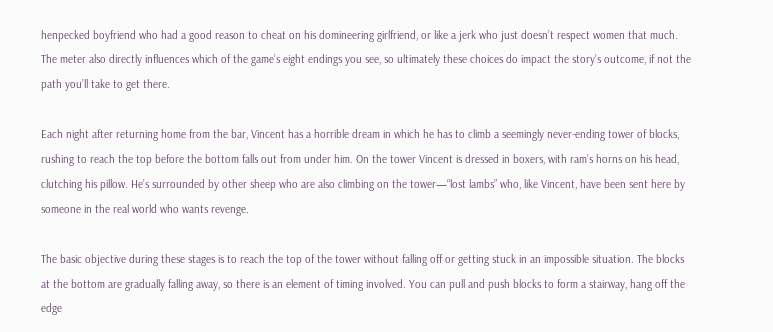henpecked boyfriend who had a good reason to cheat on his domineering girlfriend, or like a jerk who just doesn’t respect women that much. The meter also directly influences which of the game’s eight endings you see, so ultimately these choices do impact the story’s outcome, if not the path you’ll take to get there.

Each night after returning home from the bar, Vincent has a horrible dream in which he has to climb a seemingly never-ending tower of blocks, rushing to reach the top before the bottom falls out from under him. On the tower Vincent is dressed in boxers, with ram’s horns on his head, clutching his pillow. He’s surrounded by other sheep who are also climbing on the tower—“lost lambs” who, like Vincent, have been sent here by someone in the real world who wants revenge.

The basic objective during these stages is to reach the top of the tower without falling off or getting stuck in an impossible situation. The blocks at the bottom are gradually falling away, so there is an element of timing involved. You can pull and push blocks to form a stairway, hang off the edge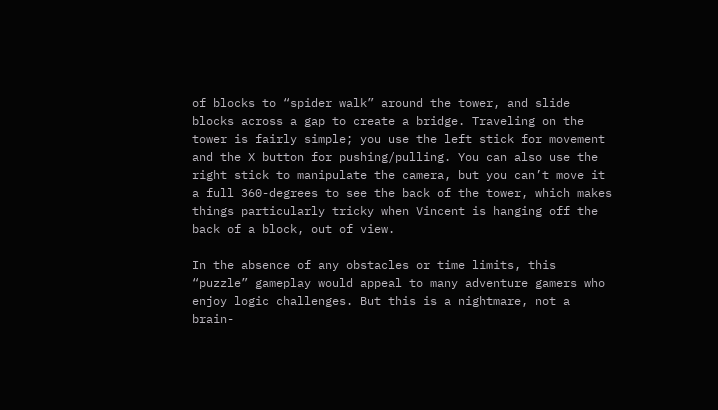of blocks to “spider walk” around the tower, and slide blocks across a gap to create a bridge. Traveling on the tower is fairly simple; you use the left stick for movement and the X button for pushing/pulling. You can also use the right stick to manipulate the camera, but you can’t move it a full 360-degrees to see the back of the tower, which makes things particularly tricky when Vincent is hanging off the back of a block, out of view.

In the absence of any obstacles or time limits, this “puzzle” gameplay would appeal to many adventure gamers who enjoy logic challenges. But this is a nightmare, not a brain-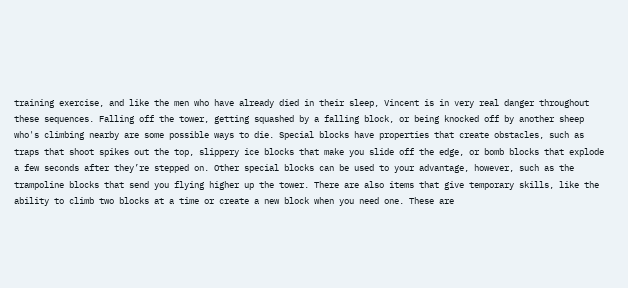training exercise, and like the men who have already died in their sleep, Vincent is in very real danger throughout these sequences. Falling off the tower, getting squashed by a falling block, or being knocked off by another sheep who's climbing nearby are some possible ways to die. Special blocks have properties that create obstacles, such as traps that shoot spikes out the top, slippery ice blocks that make you slide off the edge, or bomb blocks that explode a few seconds after they’re stepped on. Other special blocks can be used to your advantage, however, such as the trampoline blocks that send you flying higher up the tower. There are also items that give temporary skills, like the ability to climb two blocks at a time or create a new block when you need one. These are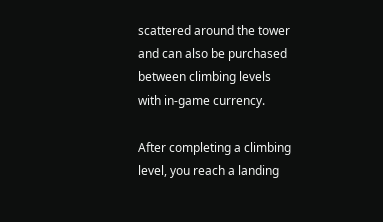scattered around the tower and can also be purchased between climbing levels with in-game currency.

After completing a climbing level, you reach a landing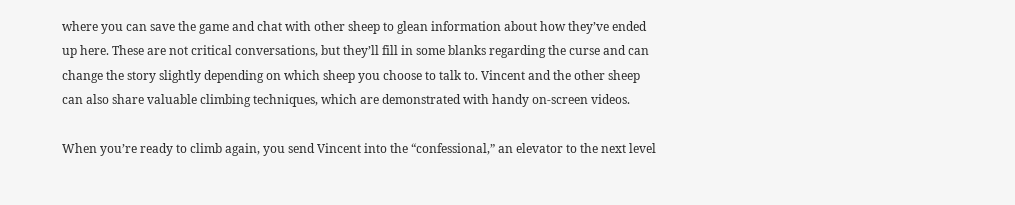where you can save the game and chat with other sheep to glean information about how they’ve ended up here. These are not critical conversations, but they’ll fill in some blanks regarding the curse and can change the story slightly depending on which sheep you choose to talk to. Vincent and the other sheep can also share valuable climbing techniques, which are demonstrated with handy on-screen videos.

When you’re ready to climb again, you send Vincent into the “confessional,” an elevator to the next level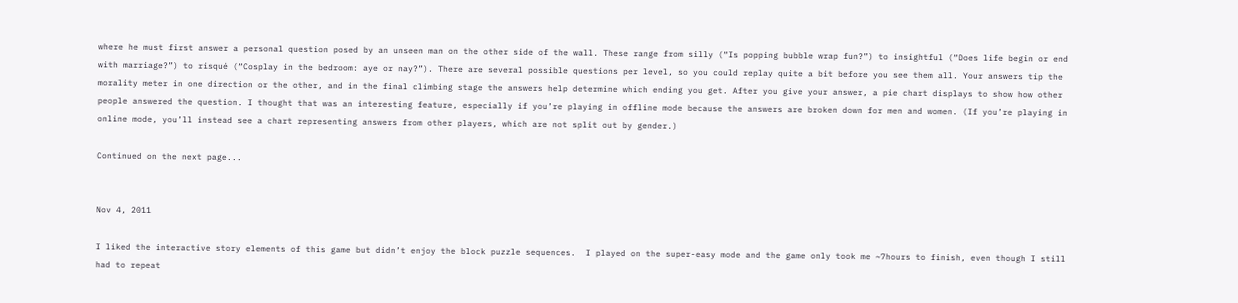where he must first answer a personal question posed by an unseen man on the other side of the wall. These range from silly (“Is popping bubble wrap fun?”) to insightful (“Does life begin or end with marriage?”) to risqué (“Cosplay in the bedroom: aye or nay?”). There are several possible questions per level, so you could replay quite a bit before you see them all. Your answers tip the morality meter in one direction or the other, and in the final climbing stage the answers help determine which ending you get. After you give your answer, a pie chart displays to show how other people answered the question. I thought that was an interesting feature, especially if you’re playing in offline mode because the answers are broken down for men and women. (If you’re playing in online mode, you’ll instead see a chart representing answers from other players, which are not split out by gender.)

Continued on the next page...


Nov 4, 2011

I liked the interactive story elements of this game but didn’t enjoy the block puzzle sequences.  I played on the super-easy mode and the game only took me ~7hours to finish, even though I still had to repeat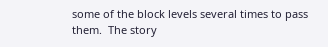some of the block levels several times to pass them.  The story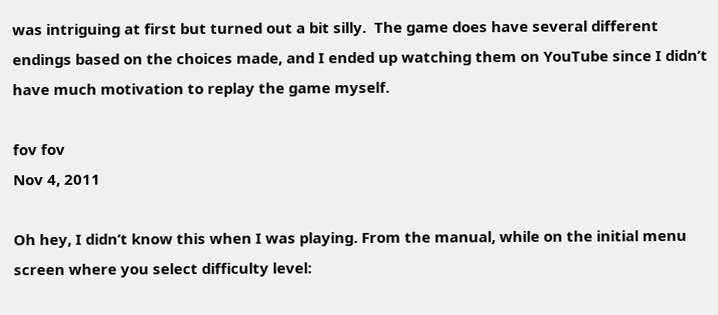was intriguing at first but turned out a bit silly.  The game does have several different endings based on the choices made, and I ended up watching them on YouTube since I didn’t have much motivation to replay the game myself.

fov fov
Nov 4, 2011

Oh hey, I didn’t know this when I was playing. From the manual, while on the initial menu screen where you select difficulty level: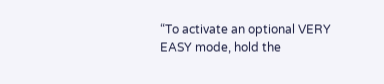“To activate an optional VERY EASY mode, hold the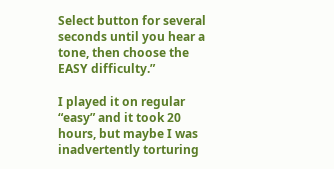Select button for several seconds until you hear a tone, then choose the EASY difficulty.”

I played it on regular “easy” and it took 20 hours, but maybe I was inadvertently torturing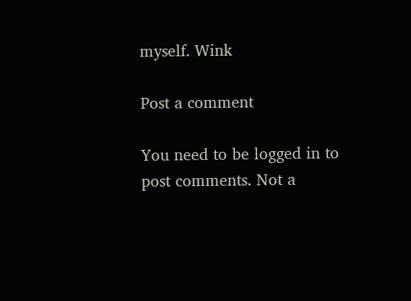myself. Wink

Post a comment

You need to be logged in to post comments. Not a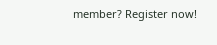member? Register now!